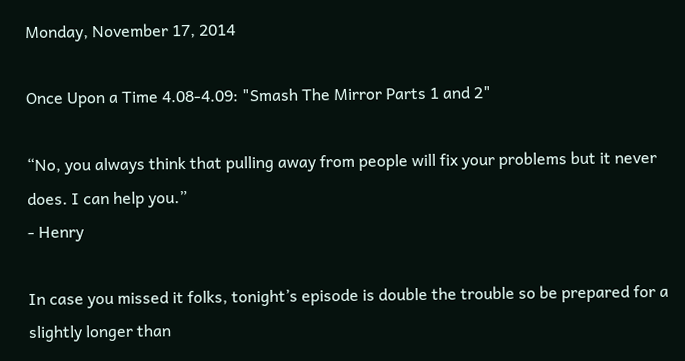Monday, November 17, 2014

Once Upon a Time 4.08-4.09: "Smash The Mirror Parts 1 and 2"

“No, you always think that pulling away from people will fix your problems but it never does. I can help you.”
- Henry

In case you missed it folks, tonight’s episode is double the trouble so be prepared for a slightly longer than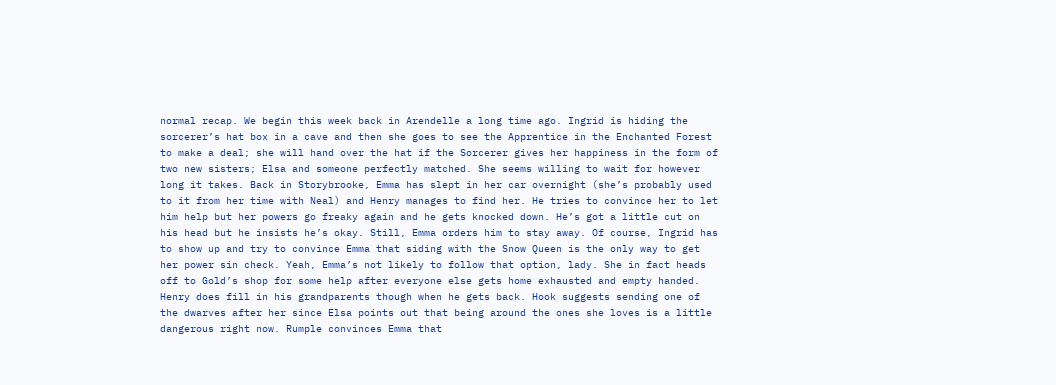normal recap. We begin this week back in Arendelle a long time ago. Ingrid is hiding the sorcerer’s hat box in a cave and then she goes to see the Apprentice in the Enchanted Forest to make a deal; she will hand over the hat if the Sorcerer gives her happiness in the form of two new sisters; Elsa and someone perfectly matched. She seems willing to wait for however long it takes. Back in Storybrooke, Emma has slept in her car overnight (she’s probably used to it from her time with Neal) and Henry manages to find her. He tries to convince her to let him help but her powers go freaky again and he gets knocked down. He’s got a little cut on his head but he insists he’s okay. Still, Emma orders him to stay away. Of course, Ingrid has to show up and try to convince Emma that siding with the Snow Queen is the only way to get her power sin check. Yeah, Emma’s not likely to follow that option, lady. She in fact heads off to Gold’s shop for some help after everyone else gets home exhausted and empty handed. Henry does fill in his grandparents though when he gets back. Hook suggests sending one of the dwarves after her since Elsa points out that being around the ones she loves is a little dangerous right now. Rumple convinces Emma that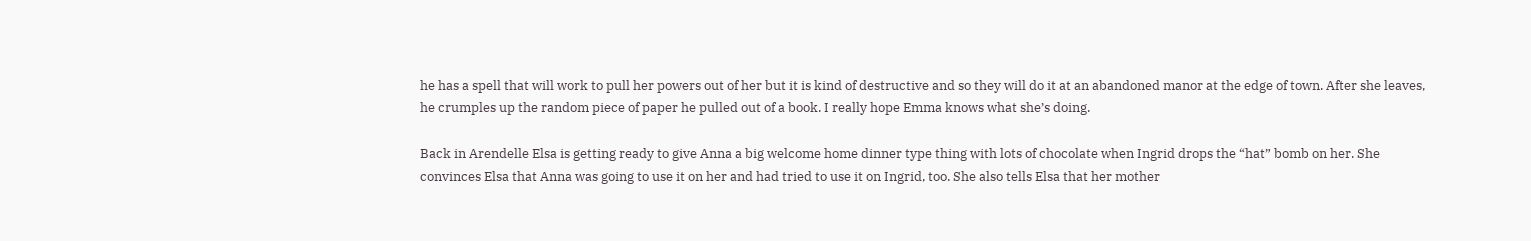he has a spell that will work to pull her powers out of her but it is kind of destructive and so they will do it at an abandoned manor at the edge of town. After she leaves, he crumples up the random piece of paper he pulled out of a book. I really hope Emma knows what she’s doing.

Back in Arendelle Elsa is getting ready to give Anna a big welcome home dinner type thing with lots of chocolate when Ingrid drops the “hat” bomb on her. She convinces Elsa that Anna was going to use it on her and had tried to use it on Ingrid, too. She also tells Elsa that her mother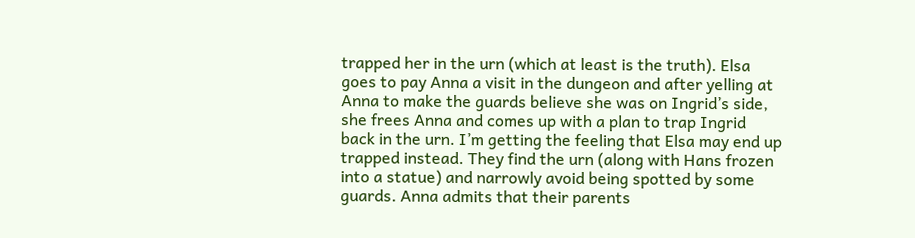trapped her in the urn (which at least is the truth). Elsa goes to pay Anna a visit in the dungeon and after yelling at Anna to make the guards believe she was on Ingrid’s side, she frees Anna and comes up with a plan to trap Ingrid back in the urn. I’m getting the feeling that Elsa may end up trapped instead. They find the urn (along with Hans frozen into a statue) and narrowly avoid being spotted by some guards. Anna admits that their parents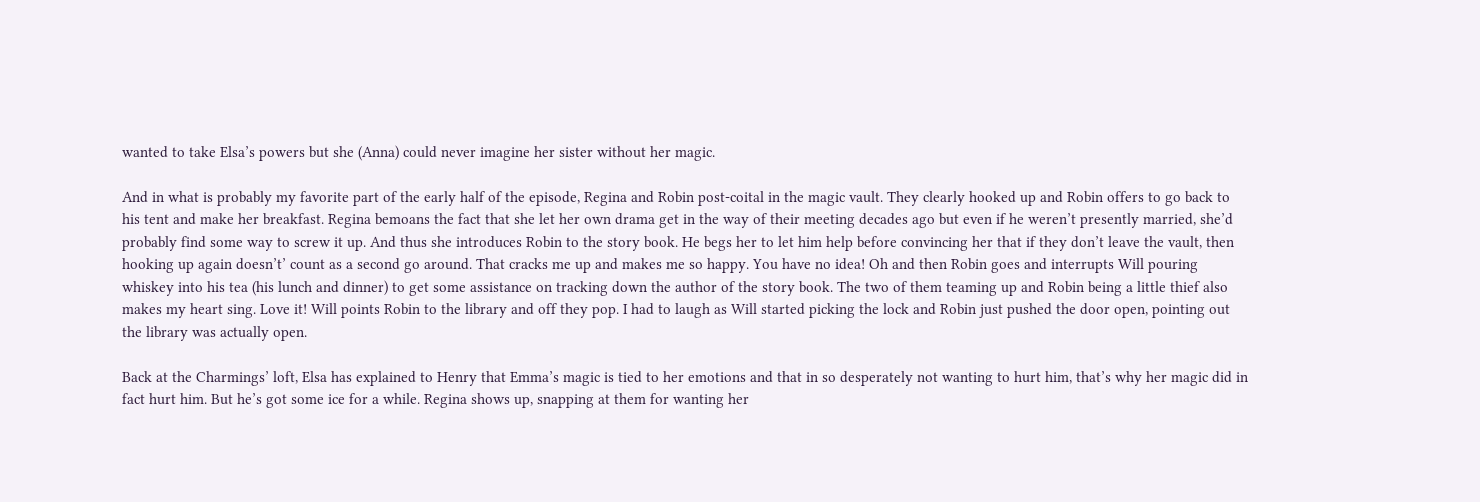wanted to take Elsa’s powers but she (Anna) could never imagine her sister without her magic.

And in what is probably my favorite part of the early half of the episode, Regina and Robin post-coital in the magic vault. They clearly hooked up and Robin offers to go back to his tent and make her breakfast. Regina bemoans the fact that she let her own drama get in the way of their meeting decades ago but even if he weren’t presently married, she’d probably find some way to screw it up. And thus she introduces Robin to the story book. He begs her to let him help before convincing her that if they don’t leave the vault, then hooking up again doesn’t’ count as a second go around. That cracks me up and makes me so happy. You have no idea! Oh and then Robin goes and interrupts Will pouring whiskey into his tea (his lunch and dinner) to get some assistance on tracking down the author of the story book. The two of them teaming up and Robin being a little thief also makes my heart sing. Love it! Will points Robin to the library and off they pop. I had to laugh as Will started picking the lock and Robin just pushed the door open, pointing out the library was actually open.

Back at the Charmings’ loft, Elsa has explained to Henry that Emma’s magic is tied to her emotions and that in so desperately not wanting to hurt him, that’s why her magic did in fact hurt him. But he’s got some ice for a while. Regina shows up, snapping at them for wanting her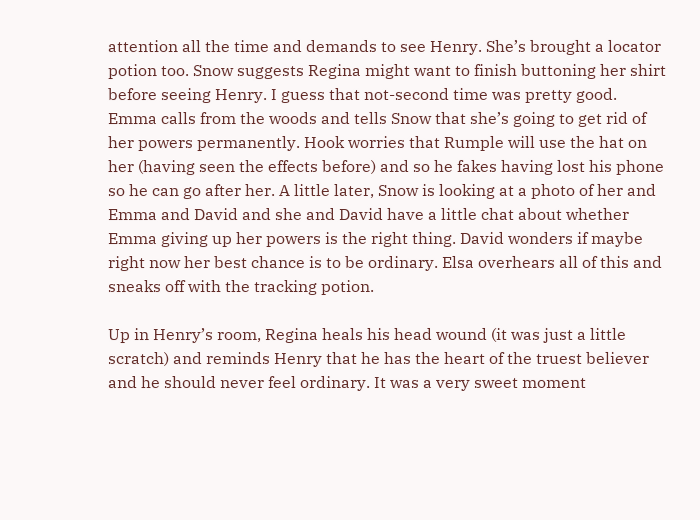attention all the time and demands to see Henry. She’s brought a locator potion too. Snow suggests Regina might want to finish buttoning her shirt before seeing Henry. I guess that not-second time was pretty good. Emma calls from the woods and tells Snow that she’s going to get rid of her powers permanently. Hook worries that Rumple will use the hat on her (having seen the effects before) and so he fakes having lost his phone so he can go after her. A little later, Snow is looking at a photo of her and Emma and David and she and David have a little chat about whether Emma giving up her powers is the right thing. David wonders if maybe right now her best chance is to be ordinary. Elsa overhears all of this and sneaks off with the tracking potion.

Up in Henry’s room, Regina heals his head wound (it was just a little scratch) and reminds Henry that he has the heart of the truest believer and he should never feel ordinary. It was a very sweet moment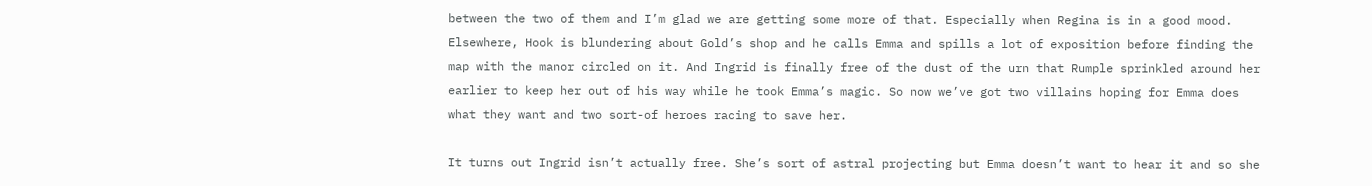between the two of them and I’m glad we are getting some more of that. Especially when Regina is in a good mood. Elsewhere, Hook is blundering about Gold’s shop and he calls Emma and spills a lot of exposition before finding the map with the manor circled on it. And Ingrid is finally free of the dust of the urn that Rumple sprinkled around her earlier to keep her out of his way while he took Emma’s magic. So now we’ve got two villains hoping for Emma does what they want and two sort-of heroes racing to save her.

It turns out Ingrid isn’t actually free. She’s sort of astral projecting but Emma doesn’t want to hear it and so she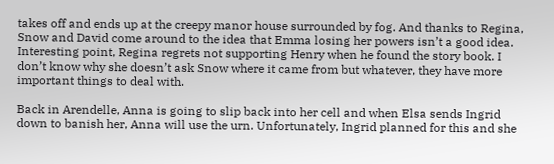takes off and ends up at the creepy manor house surrounded by fog. And thanks to Regina, Snow and David come around to the idea that Emma losing her powers isn’t a good idea. Interesting point, Regina regrets not supporting Henry when he found the story book. I don’t know why she doesn’t ask Snow where it came from but whatever, they have more important things to deal with.

Back in Arendelle, Anna is going to slip back into her cell and when Elsa sends Ingrid down to banish her, Anna will use the urn. Unfortunately, Ingrid planned for this and she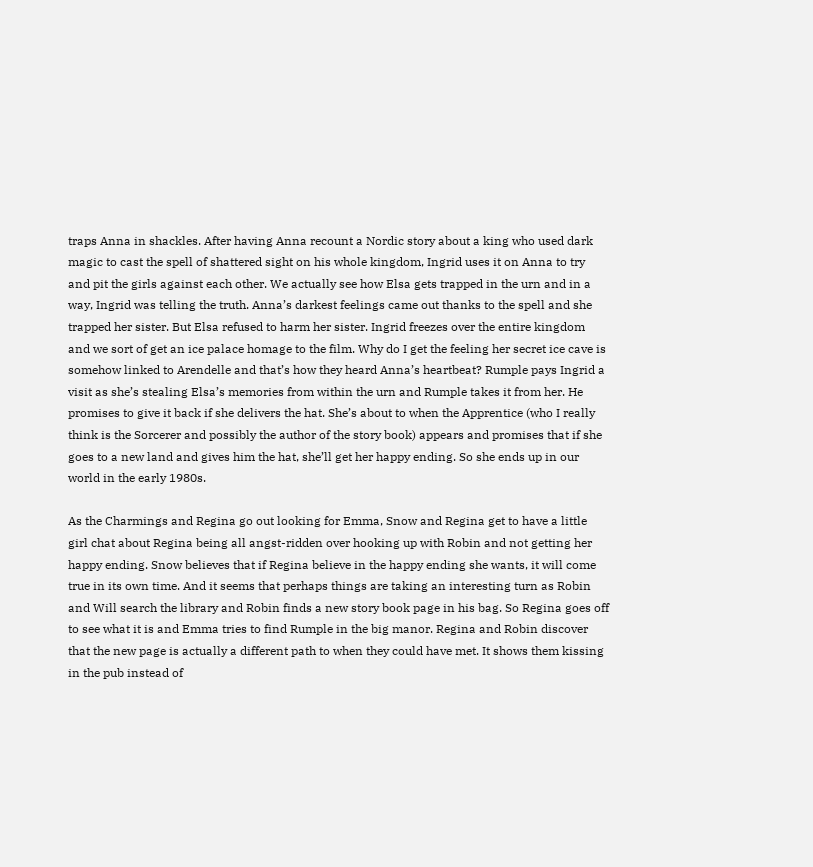traps Anna in shackles. After having Anna recount a Nordic story about a king who used dark magic to cast the spell of shattered sight on his whole kingdom, Ingrid uses it on Anna to try and pit the girls against each other. We actually see how Elsa gets trapped in the urn and in a way, Ingrid was telling the truth. Anna’s darkest feelings came out thanks to the spell and she trapped her sister. But Elsa refused to harm her sister. Ingrid freezes over the entire kingdom and we sort of get an ice palace homage to the film. Why do I get the feeling her secret ice cave is somehow linked to Arendelle and that’s how they heard Anna’s heartbeat? Rumple pays Ingrid a visit as she’s stealing Elsa’s memories from within the urn and Rumple takes it from her. He promises to give it back if she delivers the hat. She’s about to when the Apprentice (who I really think is the Sorcerer and possibly the author of the story book) appears and promises that if she goes to a new land and gives him the hat, she’ll get her happy ending. So she ends up in our world in the early 1980s.

As the Charmings and Regina go out looking for Emma, Snow and Regina get to have a little girl chat about Regina being all angst-ridden over hooking up with Robin and not getting her happy ending. Snow believes that if Regina believe in the happy ending she wants, it will come true in its own time. And it seems that perhaps things are taking an interesting turn as Robin and Will search the library and Robin finds a new story book page in his bag. So Regina goes off to see what it is and Emma tries to find Rumple in the big manor. Regina and Robin discover that the new page is actually a different path to when they could have met. It shows them kissing in the pub instead of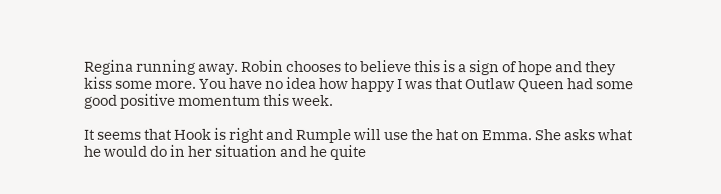Regina running away. Robin chooses to believe this is a sign of hope and they kiss some more. You have no idea how happy I was that Outlaw Queen had some good positive momentum this week.

It seems that Hook is right and Rumple will use the hat on Emma. She asks what he would do in her situation and he quite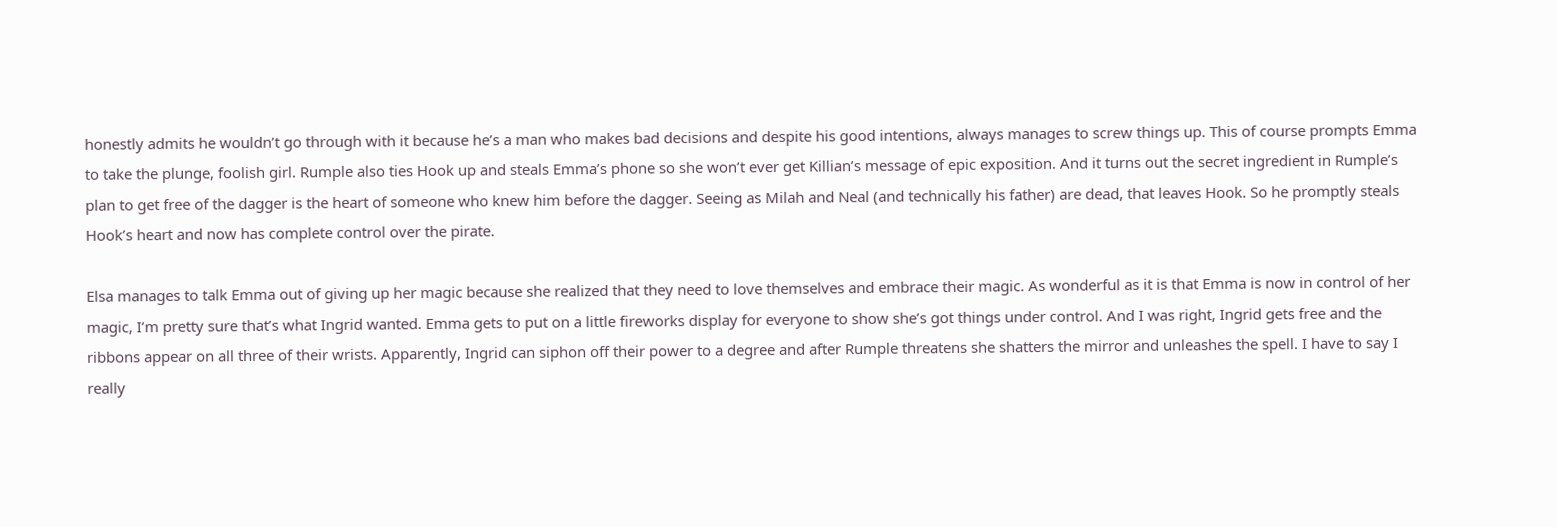honestly admits he wouldn’t go through with it because he’s a man who makes bad decisions and despite his good intentions, always manages to screw things up. This of course prompts Emma to take the plunge, foolish girl. Rumple also ties Hook up and steals Emma’s phone so she won’t ever get Killian’s message of epic exposition. And it turns out the secret ingredient in Rumple’s plan to get free of the dagger is the heart of someone who knew him before the dagger. Seeing as Milah and Neal (and technically his father) are dead, that leaves Hook. So he promptly steals Hook’s heart and now has complete control over the pirate.

Elsa manages to talk Emma out of giving up her magic because she realized that they need to love themselves and embrace their magic. As wonderful as it is that Emma is now in control of her magic, I’m pretty sure that’s what Ingrid wanted. Emma gets to put on a little fireworks display for everyone to show she’s got things under control. And I was right, Ingrid gets free and the ribbons appear on all three of their wrists. Apparently, Ingrid can siphon off their power to a degree and after Rumple threatens she shatters the mirror and unleashes the spell. I have to say I really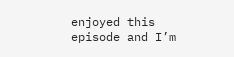enjoyed this episode and I’m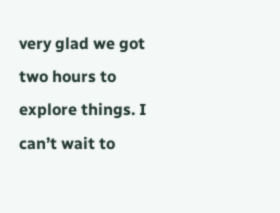very glad we got two hours to explore things. I can’t wait to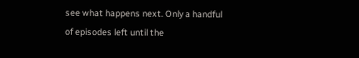see what happens next. Only a handful of episodes left until the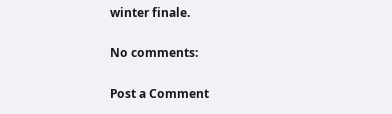winter finale.

No comments:

Post a Comment